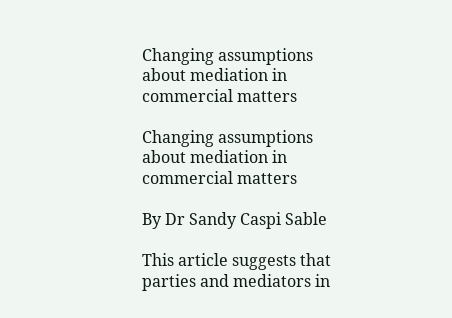Changing assumptions about mediation in commercial matters

Changing assumptions about mediation in commercial matters

By Dr Sandy Caspi Sable

This article suggests that parties and mediators in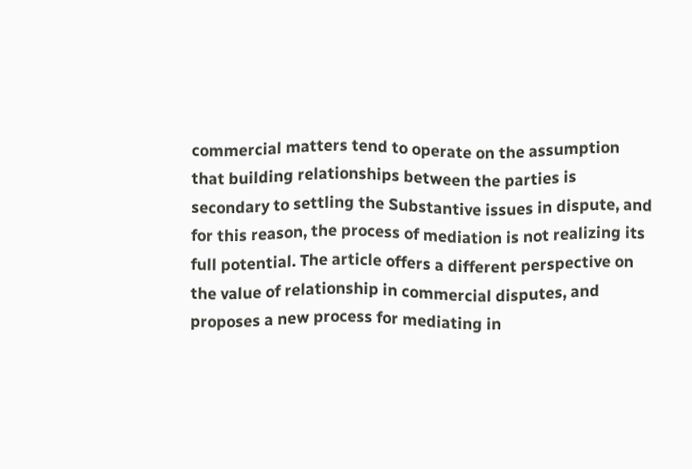commercial matters tend to operate on the assumption that building relationships between the parties is secondary to settling the Substantive issues in dispute, and for this reason, the process of mediation is not realizing its full potential. The article offers a different perspective on the value of relationship in commercial disputes, and proposes a new process for mediating in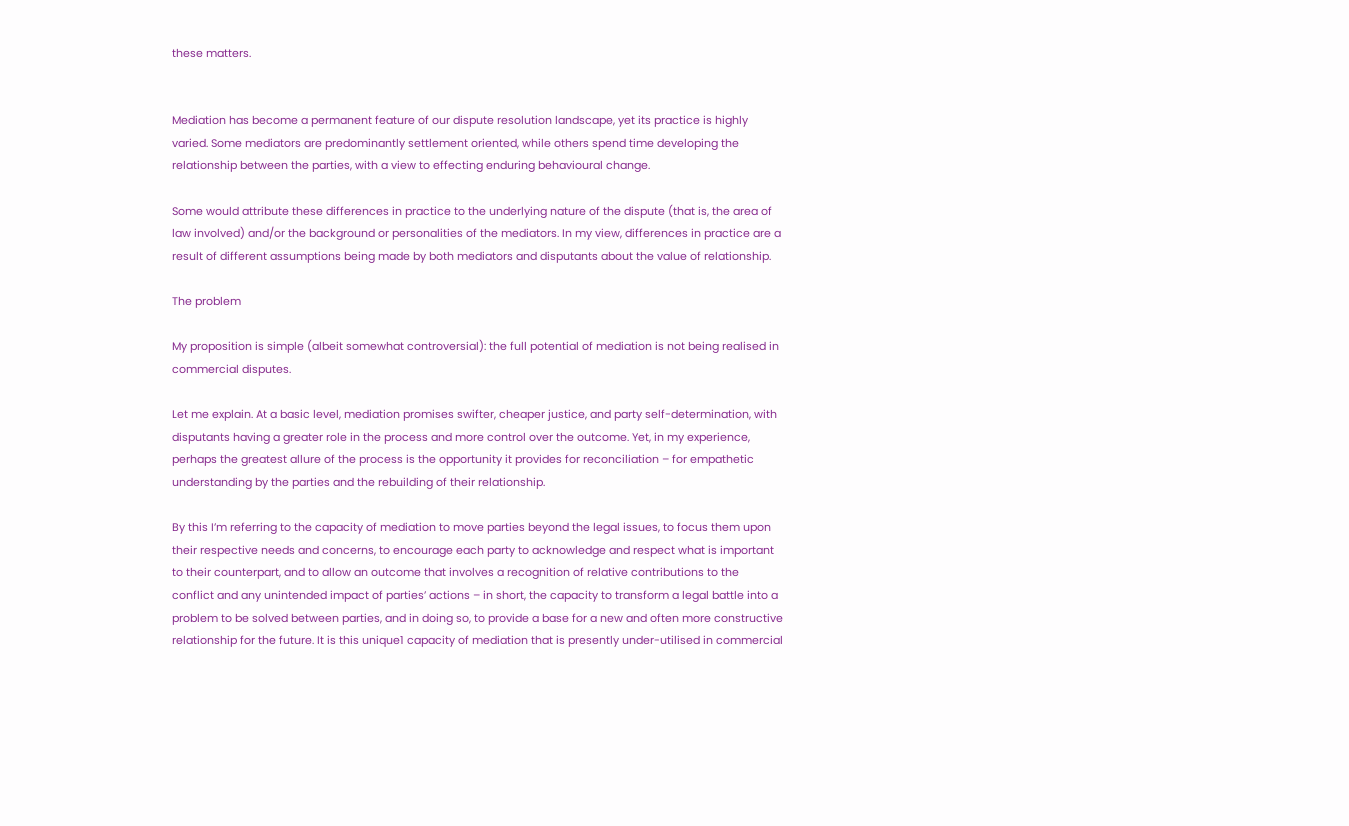these matters.


Mediation has become a permanent feature of our dispute resolution landscape, yet its practice is highly varied. Some mediators are predominantly settlement oriented, while others spend time developing the relationship between the parties, with a view to effecting enduring behavioural change.

Some would attribute these differences in practice to the underlying nature of the dispute (that is, the area of law involved) and/or the background or personalities of the mediators. In my view, differences in practice are a result of different assumptions being made by both mediators and disputants about the value of relationship.

The problem

My proposition is simple (albeit somewhat controversial): the full potential of mediation is not being realised in commercial disputes.

Let me explain. At a basic level, mediation promises swifter, cheaper justice, and party self-determination, with disputants having a greater role in the process and more control over the outcome. Yet, in my experience, perhaps the greatest allure of the process is the opportunity it provides for reconciliation – for empathetic understanding by the parties and the rebuilding of their relationship.

By this I’m referring to the capacity of mediation to move parties beyond the legal issues, to focus them upon their respective needs and concerns, to encourage each party to acknowledge and respect what is important to their counterpart, and to allow an outcome that involves a recognition of relative contributions to the conflict and any unintended impact of parties’ actions – in short, the capacity to transform a legal battle into a problem to be solved between parties, and in doing so, to provide a base for a new and often more constructive relationship for the future. It is this unique1 capacity of mediation that is presently under-utilised in commercial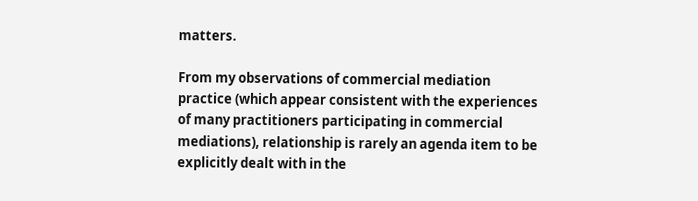matters.

From my observations of commercial mediation practice (which appear consistent with the experiences of many practitioners participating in commercial mediations), relationship is rarely an agenda item to be explicitly dealt with in the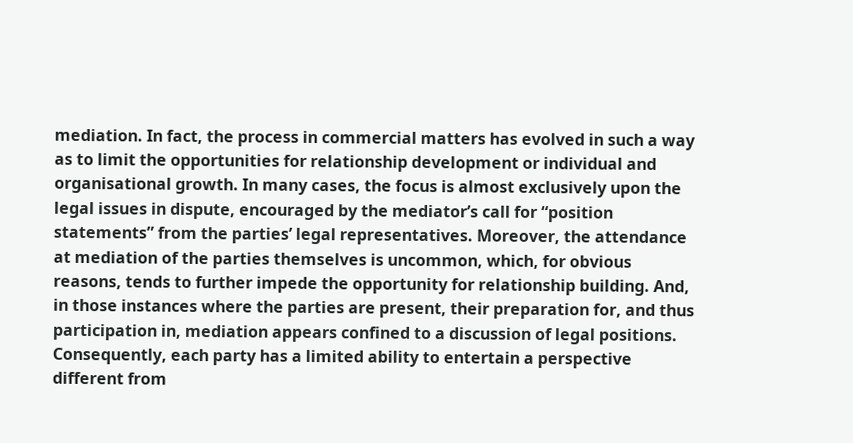mediation. In fact, the process in commercial matters has evolved in such a way as to limit the opportunities for relationship development or individual and organisational growth. In many cases, the focus is almost exclusively upon the legal issues in dispute, encouraged by the mediator’s call for “position statements” from the parties’ legal representatives. Moreover, the attendance at mediation of the parties themselves is uncommon, which, for obvious reasons, tends to further impede the opportunity for relationship building. And, in those instances where the parties are present, their preparation for, and thus participation in, mediation appears confined to a discussion of legal positions. Consequently, each party has a limited ability to entertain a perspective different from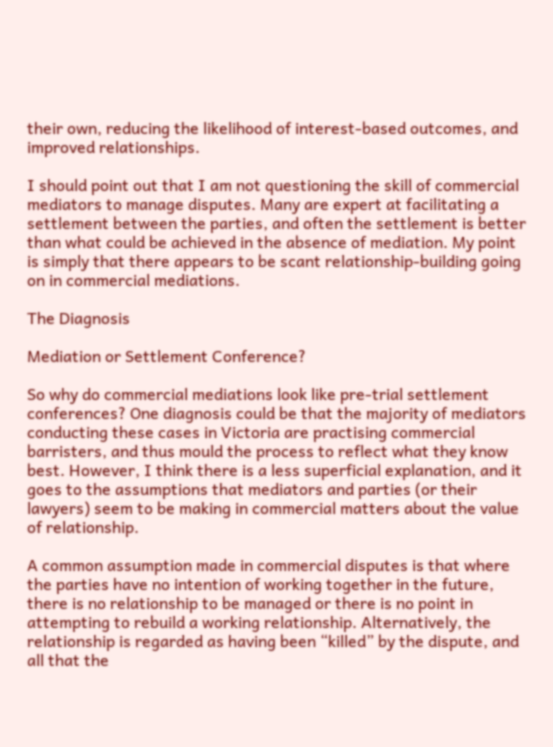their own, reducing the likelihood of interest-based outcomes, and improved relationships.

I should point out that I am not questioning the skill of commercial mediators to manage disputes. Many are expert at facilitating a settlement between the parties, and often the settlement is better than what could be achieved in the absence of mediation. My point is simply that there appears to be scant relationship-building going on in commercial mediations.

The Diagnosis

Mediation or Settlement Conference?

So why do commercial mediations look like pre-trial settlement conferences? One diagnosis could be that the majority of mediators conducting these cases in Victoria are practising commercial barristers, and thus mould the process to reflect what they know best. However, I think there is a less superficial explanation, and it goes to the assumptions that mediators and parties (or their lawyers) seem to be making in commercial matters about the value of relationship.

A common assumption made in commercial disputes is that where the parties have no intention of working together in the future, there is no relationship to be managed or there is no point in attempting to rebuild a working relationship. Alternatively, the relationship is regarded as having been “killed” by the dispute, and all that the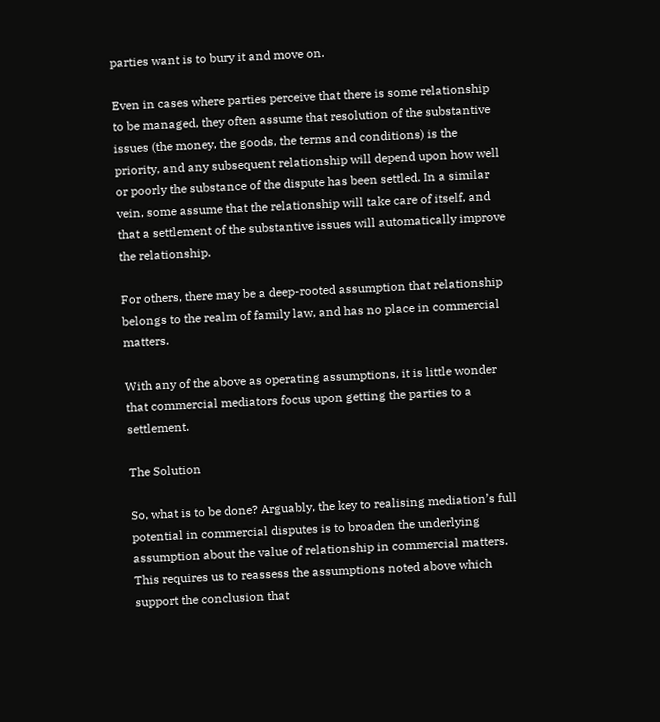parties want is to bury it and move on.

Even in cases where parties perceive that there is some relationship to be managed, they often assume that resolution of the substantive issues (the money, the goods, the terms and conditions) is the priority, and any subsequent relationship will depend upon how well or poorly the substance of the dispute has been settled. In a similar vein, some assume that the relationship will take care of itself, and that a settlement of the substantive issues will automatically improve the relationship.

For others, there may be a deep-rooted assumption that relationship belongs to the realm of family law, and has no place in commercial matters.

With any of the above as operating assumptions, it is little wonder that commercial mediators focus upon getting the parties to a settlement.

The Solution

So, what is to be done? Arguably, the key to realising mediation’s full potential in commercial disputes is to broaden the underlying assumption about the value of relationship in commercial matters. This requires us to reassess the assumptions noted above which support the conclusion that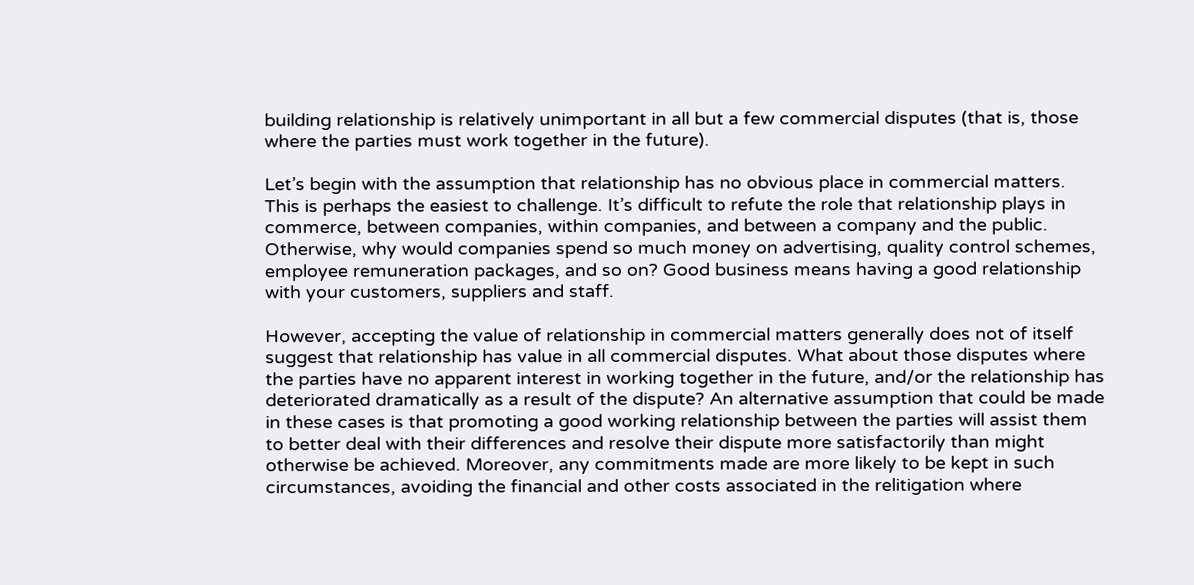building relationship is relatively unimportant in all but a few commercial disputes (that is, those where the parties must work together in the future).

Let’s begin with the assumption that relationship has no obvious place in commercial matters. This is perhaps the easiest to challenge. It’s difficult to refute the role that relationship plays in commerce, between companies, within companies, and between a company and the public. Otherwise, why would companies spend so much money on advertising, quality control schemes, employee remuneration packages, and so on? Good business means having a good relationship with your customers, suppliers and staff.

However, accepting the value of relationship in commercial matters generally does not of itself suggest that relationship has value in all commercial disputes. What about those disputes where the parties have no apparent interest in working together in the future, and/or the relationship has deteriorated dramatically as a result of the dispute? An alternative assumption that could be made in these cases is that promoting a good working relationship between the parties will assist them to better deal with their differences and resolve their dispute more satisfactorily than might otherwise be achieved. Moreover, any commitments made are more likely to be kept in such circumstances, avoiding the financial and other costs associated in the relitigation where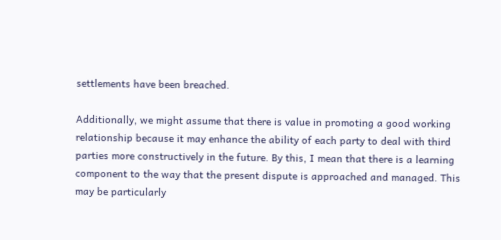settlements have been breached.

Additionally, we might assume that there is value in promoting a good working relationship because it may enhance the ability of each party to deal with third parties more constructively in the future. By this, I mean that there is a learning component to the way that the present dispute is approached and managed. This may be particularly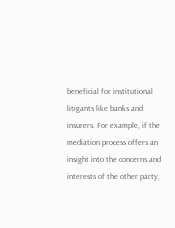beneficial for institutional litigants like banks and insurers. For example, if the mediation process offers an insight into the concerns and interests of the other party,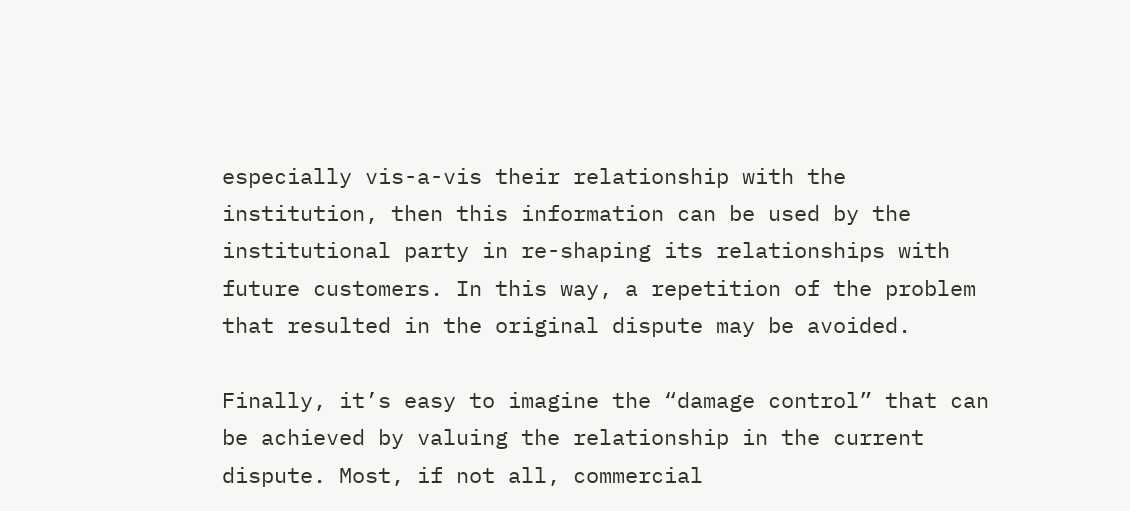especially vis-a-vis their relationship with the institution, then this information can be used by the institutional party in re-shaping its relationships with future customers. In this way, a repetition of the problem that resulted in the original dispute may be avoided.

Finally, it’s easy to imagine the “damage control” that can be achieved by valuing the relationship in the current dispute. Most, if not all, commercial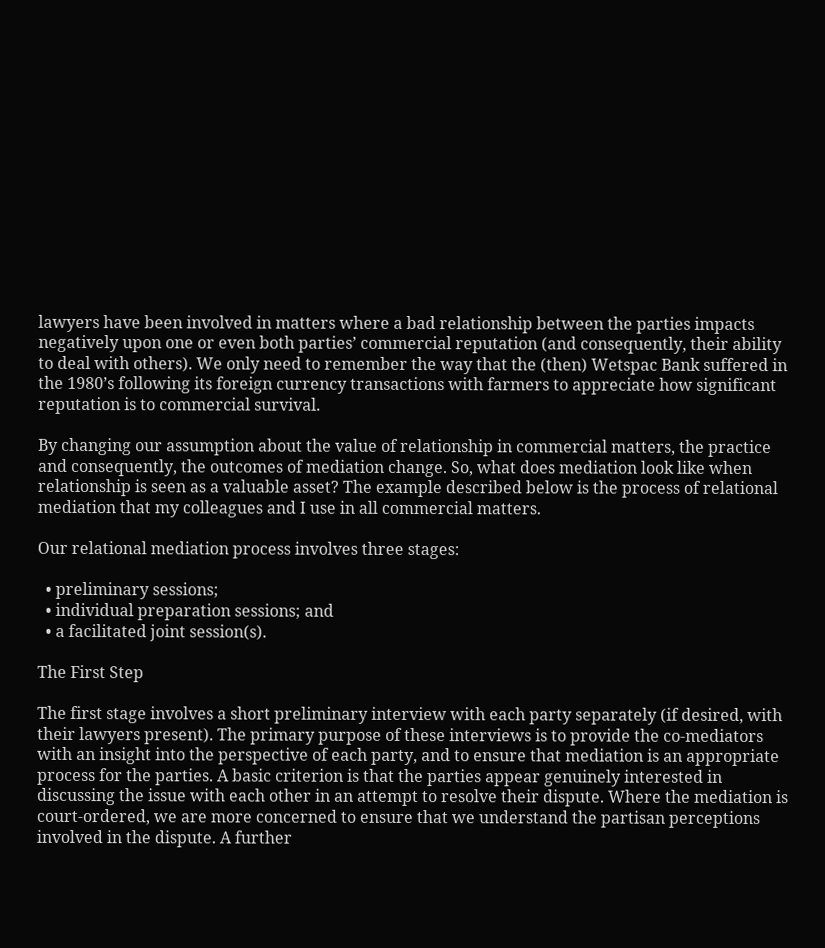lawyers have been involved in matters where a bad relationship between the parties impacts negatively upon one or even both parties’ commercial reputation (and consequently, their ability to deal with others). We only need to remember the way that the (then) Wetspac Bank suffered in the 1980’s following its foreign currency transactions with farmers to appreciate how significant reputation is to commercial survival.

By changing our assumption about the value of relationship in commercial matters, the practice and consequently, the outcomes of mediation change. So, what does mediation look like when relationship is seen as a valuable asset? The example described below is the process of relational mediation that my colleagues and I use in all commercial matters.

Our relational mediation process involves three stages:

  • preliminary sessions;
  • individual preparation sessions; and
  • a facilitated joint session(s).

The First Step

The first stage involves a short preliminary interview with each party separately (if desired, with their lawyers present). The primary purpose of these interviews is to provide the co-mediators with an insight into the perspective of each party, and to ensure that mediation is an appropriate process for the parties. A basic criterion is that the parties appear genuinely interested in discussing the issue with each other in an attempt to resolve their dispute. Where the mediation is court-ordered, we are more concerned to ensure that we understand the partisan perceptions involved in the dispute. A further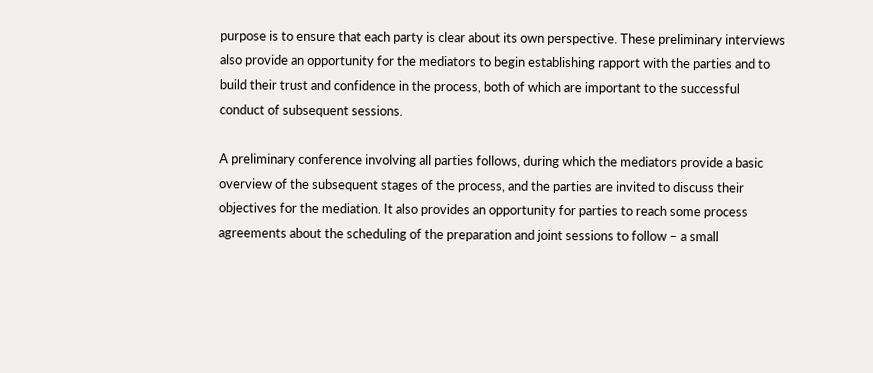purpose is to ensure that each party is clear about its own perspective. These preliminary interviews also provide an opportunity for the mediators to begin establishing rapport with the parties and to build their trust and confidence in the process, both of which are important to the successful conduct of subsequent sessions.

A preliminary conference involving all parties follows, during which the mediators provide a basic overview of the subsequent stages of the process, and the parties are invited to discuss their objectives for the mediation. It also provides an opportunity for parties to reach some process agreements about the scheduling of the preparation and joint sessions to follow – a small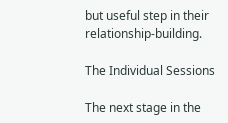but useful step in their relationship-building.

The Individual Sessions

The next stage in the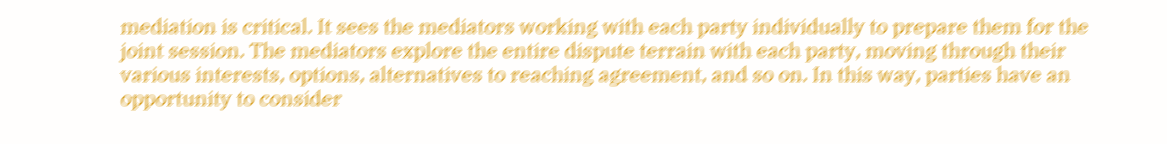mediation is critical. It sees the mediators working with each party individually to prepare them for the joint session. The mediators explore the entire dispute terrain with each party, moving through their various interests, options, alternatives to reaching agreement, and so on. In this way, parties have an opportunity to consider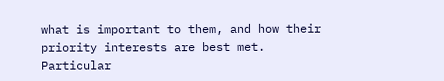what is important to them, and how their priority interests are best met. Particular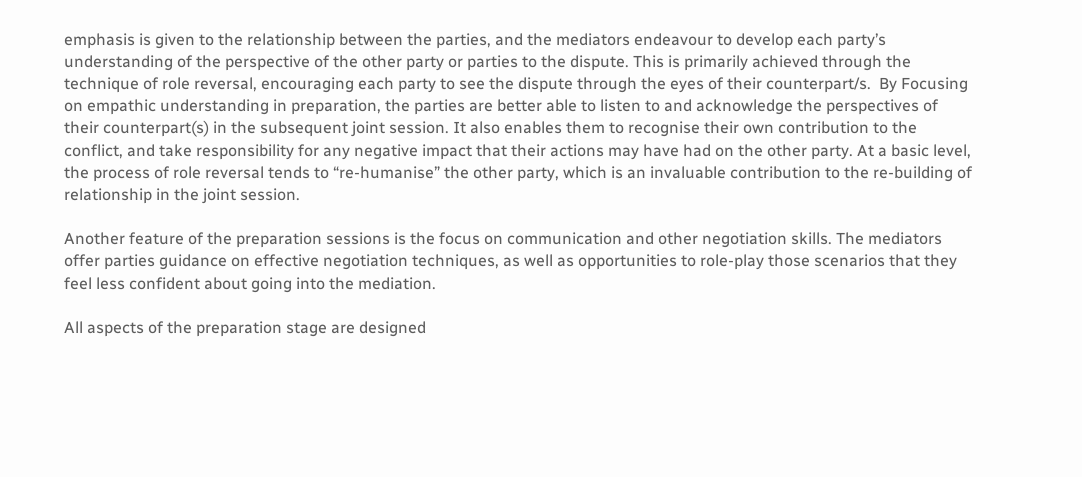emphasis is given to the relationship between the parties, and the mediators endeavour to develop each party’s understanding of the perspective of the other party or parties to the dispute. This is primarily achieved through the technique of role reversal, encouraging each party to see the dispute through the eyes of their counterpart/s.  By Focusing on empathic understanding in preparation, the parties are better able to listen to and acknowledge the perspectives of their counterpart(s) in the subsequent joint session. It also enables them to recognise their own contribution to the conflict, and take responsibility for any negative impact that their actions may have had on the other party. At a basic level, the process of role reversal tends to “re-humanise” the other party, which is an invaluable contribution to the re-building of relationship in the joint session.

Another feature of the preparation sessions is the focus on communication and other negotiation skills. The mediators offer parties guidance on effective negotiation techniques, as well as opportunities to role-play those scenarios that they feel less confident about going into the mediation.

All aspects of the preparation stage are designed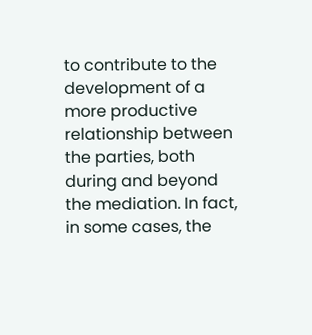to contribute to the development of a more productive relationship between the parties, both during and beyond the mediation. In fact, in some cases, the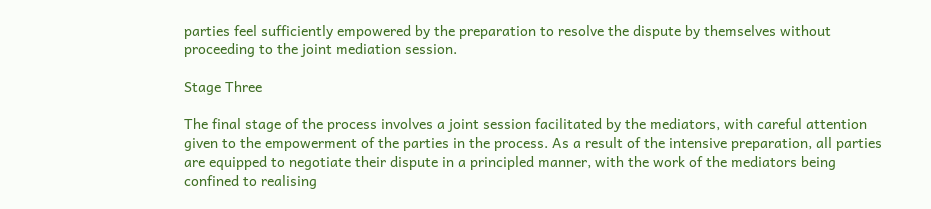parties feel sufficiently empowered by the preparation to resolve the dispute by themselves without proceeding to the joint mediation session.

Stage Three

The final stage of the process involves a joint session facilitated by the mediators, with careful attention given to the empowerment of the parties in the process. As a result of the intensive preparation, all parties are equipped to negotiate their dispute in a principled manner, with the work of the mediators being confined to realising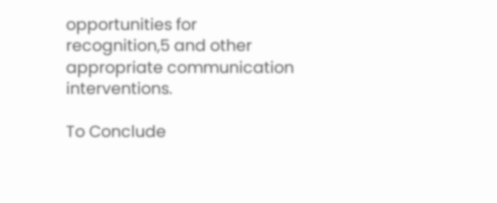opportunities for recognition,5 and other appropriate communication interventions.

To Conclude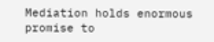Mediation holds enormous promise to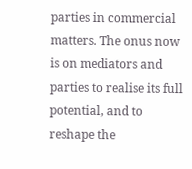parties in commercial matters. The onus now is on mediators and parties to realise its full potential, and to reshape the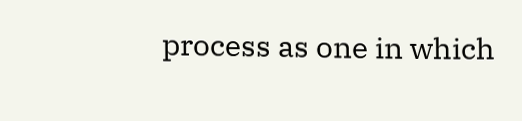process as one in which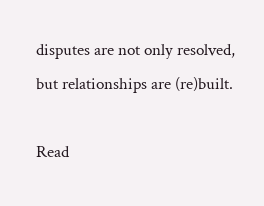disputes are not only resolved, but relationships are (re)built.

Read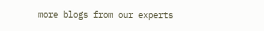more blogs from our experts